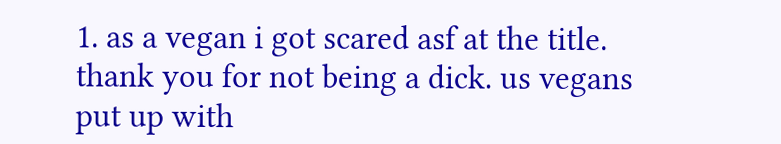1. as a vegan i got scared asf at the title. thank you for not being a dick. us vegans put up with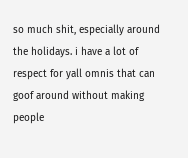so much shit, especially around the holidays. i have a lot of respect for yall omnis that can goof around without making people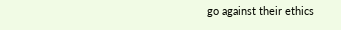go against their ethics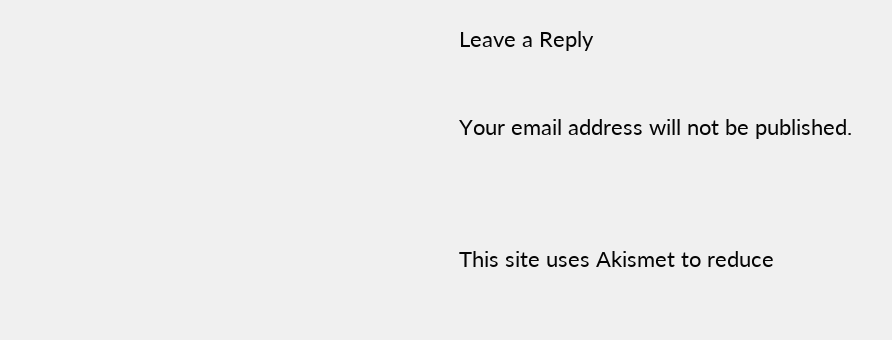Leave a Reply

Your email address will not be published.


This site uses Akismet to reduce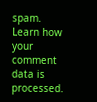spam. Learn how your comment data is processed.